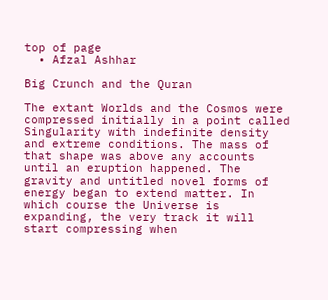top of page
  • Afzal Ashhar

Big Crunch and the Quran

The extant Worlds and the Cosmos were compressed initially in a point called Singularity with indefinite density and extreme conditions. The mass of that shape was above any accounts until an eruption happened. The gravity and untitled novel forms of energy began to extend matter. In which course the Universe is expanding, the very track it will start compressing when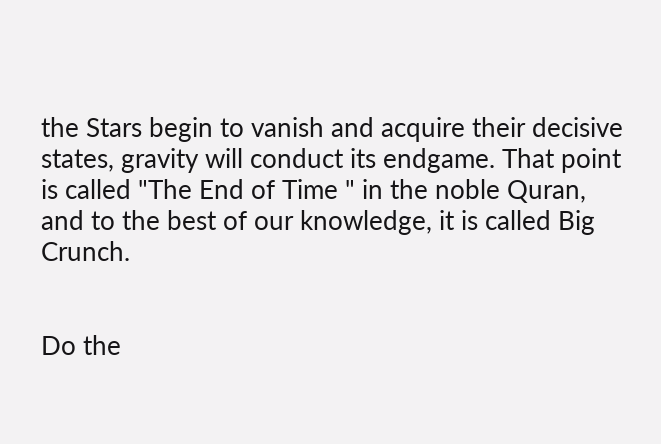the Stars begin to vanish and acquire their decisive states, gravity will conduct its endgame. That point is called "The End of Time " in the noble Quran, and to the best of our knowledge, it is called Big Crunch.


Do the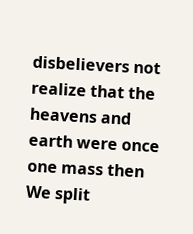disbelievers not realize that the heavens and earth were once one mass then We split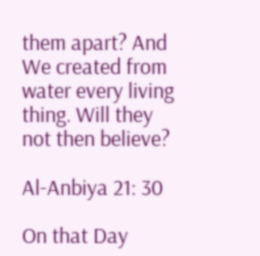them apart? And We created from water every living thing. Will they not then believe?

Al-Anbiya 21: 30

On that Day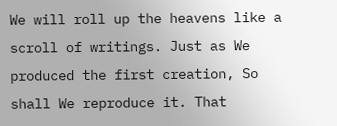We will roll up the heavens like a scroll of writings. Just as We produced the first creation, So shall We reproduce it. That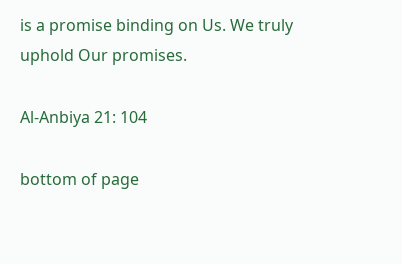is a promise binding on Us. We truly uphold Our promises.

Al-Anbiya 21: 104

bottom of page